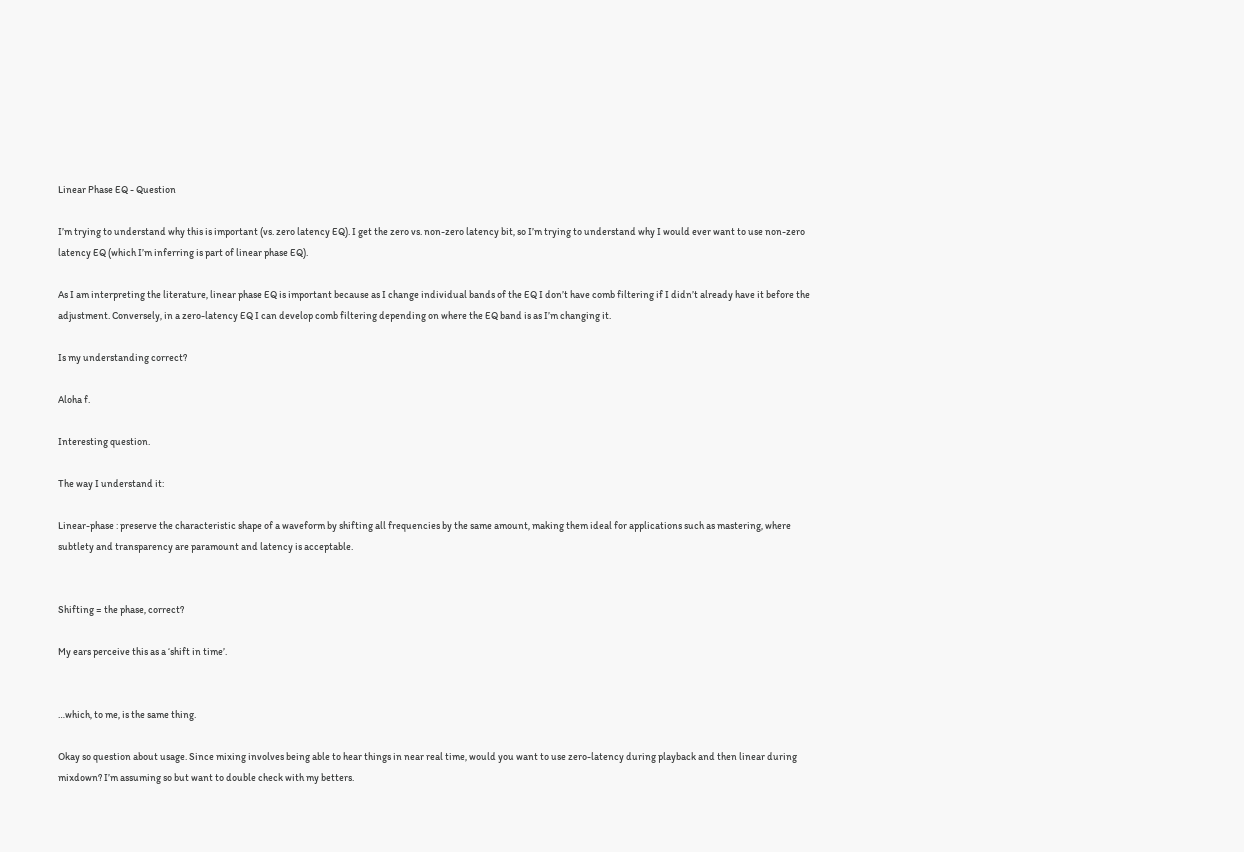Linear Phase EQ - Question

I’m trying to understand why this is important (vs. zero latency EQ). I get the zero vs. non-zero latency bit, so I’m trying to understand why I would ever want to use non-zero latency EQ (which I’m inferring is part of linear phase EQ).

As I am interpreting the literature, linear phase EQ is important because as I change individual bands of the EQ I don’t have comb filtering if I didn’t already have it before the adjustment. Conversely, in a zero-latency EQ I can develop comb filtering depending on where the EQ band is as I’m changing it.

Is my understanding correct?

Aloha f.

Interesting question.

The way I understand it:

Linear-phase : preserve the characteristic shape of a waveform by shifting all frequencies by the same amount, making them ideal for applications such as mastering, where subtlety and transparency are paramount and latency is acceptable.


Shifting = the phase, correct?

My ears perceive this as a ‘shift in time’.


…which, to me, is the same thing.

Okay so question about usage. Since mixing involves being able to hear things in near real time, would you want to use zero-latency during playback and then linear during mixdown? I’m assuming so but want to double check with my betters.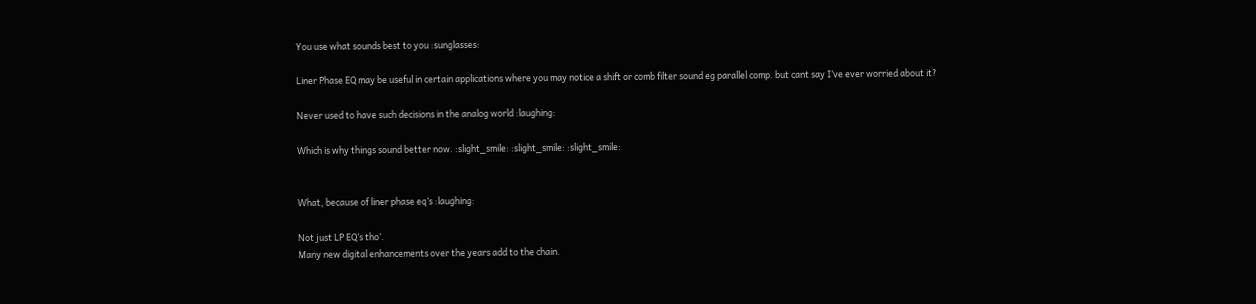You use what sounds best to you :sunglasses:

Liner Phase EQ may be useful in certain applications where you may notice a shift or comb filter sound eg parallel comp. but cant say I’ve ever worried about it?

Never used to have such decisions in the analog world :laughing:

Which is why things sound better now. :slight_smile: :slight_smile: :slight_smile:


What, because of liner phase eq’s :laughing:

Not just LP EQ’s tho’.
Many new digital enhancements over the years add to the chain.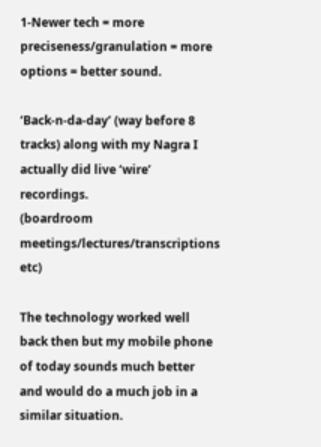1-Newer tech = more preciseness/granulation = more options = better sound.

‘Back-n-da-day’ (way before 8 tracks) along with my Nagra I actually did live ‘wire’ recordings.
(boardroom meetings/lectures/transcriptions etc)

The technology worked well back then but my mobile phone of today sounds much better
and would do a much job in a similar situation.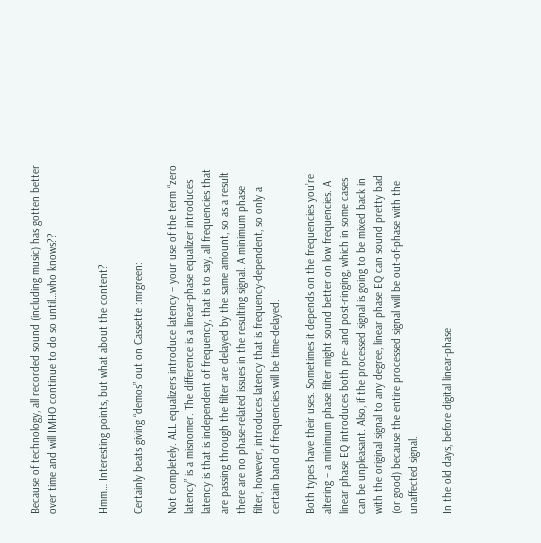Because of technology, all recorded sound (including music) has gotten better
over time and will IMHO continue to do so until…who knows??


Hmm… Interesting points, but what about the content?

Certainly beats giving “demos” out on Cassette :mrgreen:

Not completely. ALL equalizers introduce latency – your use of the term “zero latency” is a misnomer. The difference is a linear-phase equalizer introduces latency is that is independent of frequency, that is to say, all frequencies that are passing through the filter are delayed by the same amount, so as a result there are no phase-related issues in the resulting signal. A minimum phase filter, however, introduces latency that is frequency-dependent, so only a certain band of frequencies will be time-delayed.

Both types have their uses. Sometimes it depends on the frequencies you’re altering – a minimum phase filter might sound better on low frequencies. A linear phase EQ introduces both pre- and post-ringing, which in some cases can be unpleasant. Also, if the processed signal is going to be mixed back in with the original signal to any degree, linear phase EQ can sound pretty bad (or good) because the entire processed signal will be out-of-phase with the unaffected signal.

In the old days, before digital linear-phase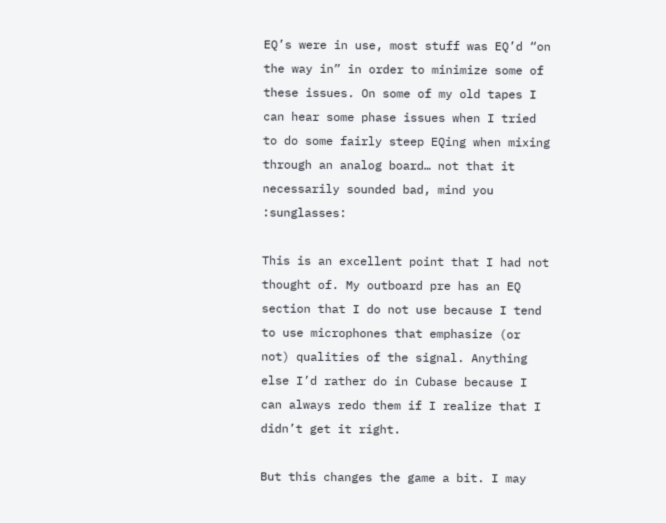EQ’s were in use, most stuff was EQ’d “on the way in” in order to minimize some of these issues. On some of my old tapes I can hear some phase issues when I tried to do some fairly steep EQing when mixing through an analog board… not that it necessarily sounded bad, mind you :sunglasses:

This is an excellent point that I had not thought of. My outboard pre has an EQ section that I do not use because I tend to use microphones that emphasize (or not) qualities of the signal. Anything else I’d rather do in Cubase because I can always redo them if I realize that I didn’t get it right.

But this changes the game a bit. I may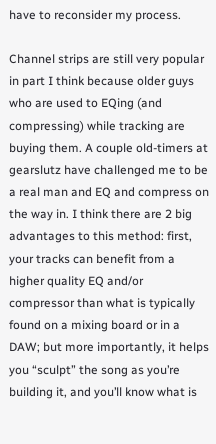have to reconsider my process.

Channel strips are still very popular in part I think because older guys who are used to EQing (and compressing) while tracking are buying them. A couple old-timers at gearslutz have challenged me to be a real man and EQ and compress on the way in. I think there are 2 big advantages to this method: first, your tracks can benefit from a higher quality EQ and/or compressor than what is typically found on a mixing board or in a DAW; but more importantly, it helps you “sculpt” the song as you’re building it, and you’ll know what is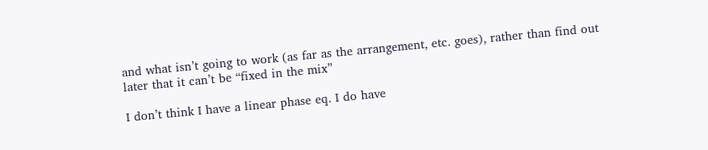and what isn’t going to work (as far as the arrangement, etc. goes), rather than find out later that it can’t be “fixed in the mix”

I don’t think I have a linear phase eq. I do have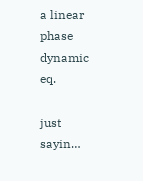a linear phase dynamic eq.

just sayin…